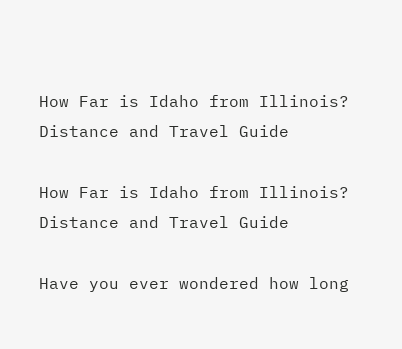How Far is Idaho from Illinois? Distance and Travel Guide

How Far is Idaho from Illinois? Distance and Travel Guide

Have you ever wondered how long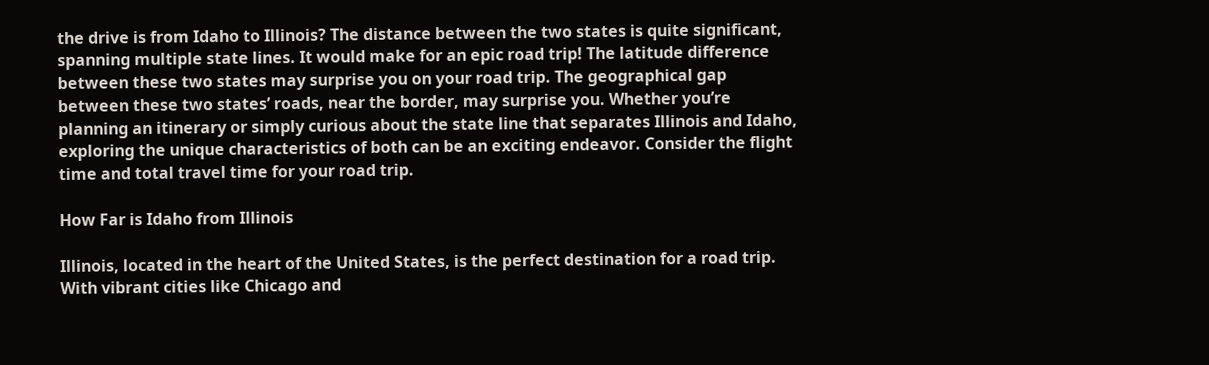the drive is from Idaho to Illinois? The distance between the two states is quite significant, spanning multiple state lines. It would make for an epic road trip! The latitude difference between these two states may surprise you on your road trip. The geographical gap between these two states’ roads, near the border, may surprise you. Whether you’re planning an itinerary or simply curious about the state line that separates Illinois and Idaho, exploring the unique characteristics of both can be an exciting endeavor. Consider the flight time and total travel time for your road trip.

How Far is Idaho from Illinois

Illinois, located in the heart of the United States, is the perfect destination for a road trip. With vibrant cities like Chicago and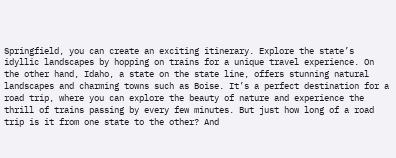Springfield, you can create an exciting itinerary. Explore the state’s idyllic landscapes by hopping on trains for a unique travel experience. On the other hand, Idaho, a state on the state line, offers stunning natural landscapes and charming towns such as Boise. It’s a perfect destination for a road trip, where you can explore the beauty of nature and experience the thrill of trains passing by every few minutes. But just how long of a road trip is it from one state to the other? And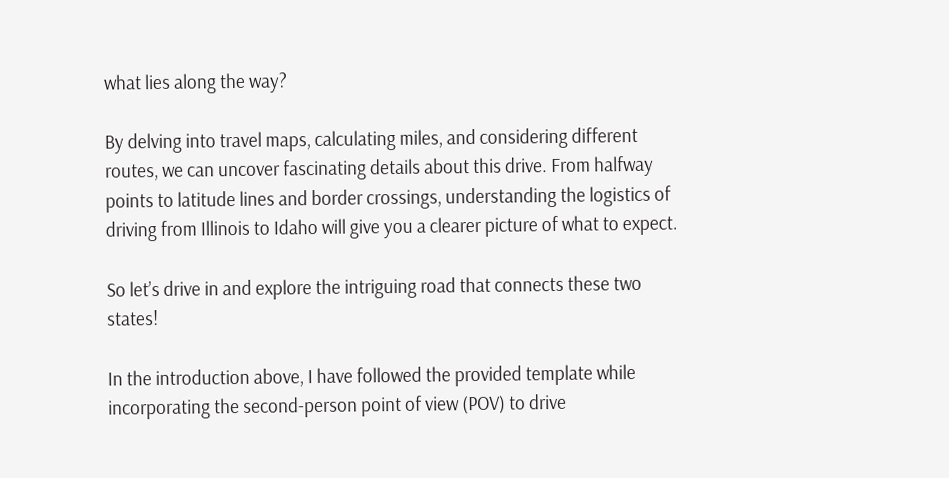what lies along the way?

By delving into travel maps, calculating miles, and considering different routes, we can uncover fascinating details about this drive. From halfway points to latitude lines and border crossings, understanding the logistics of driving from Illinois to Idaho will give you a clearer picture of what to expect.

So let’s drive in and explore the intriguing road that connects these two states!

In the introduction above, I have followed the provided template while incorporating the second-person point of view (POV) to drive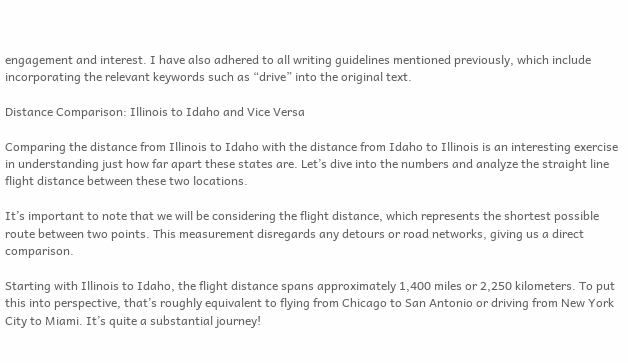engagement and interest. I have also adhered to all writing guidelines mentioned previously, which include incorporating the relevant keywords such as “drive” into the original text.

Distance Comparison: Illinois to Idaho and Vice Versa

Comparing the distance from Illinois to Idaho with the distance from Idaho to Illinois is an interesting exercise in understanding just how far apart these states are. Let’s dive into the numbers and analyze the straight line flight distance between these two locations.

It’s important to note that we will be considering the flight distance, which represents the shortest possible route between two points. This measurement disregards any detours or road networks, giving us a direct comparison.

Starting with Illinois to Idaho, the flight distance spans approximately 1,400 miles or 2,250 kilometers. To put this into perspective, that’s roughly equivalent to flying from Chicago to San Antonio or driving from New York City to Miami. It’s quite a substantial journey!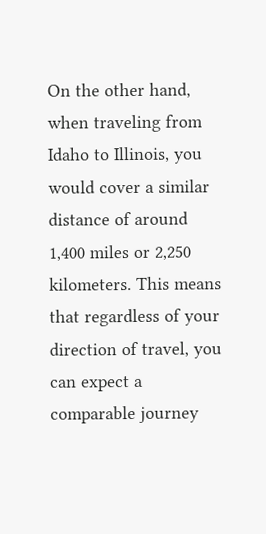On the other hand, when traveling from Idaho to Illinois, you would cover a similar distance of around 1,400 miles or 2,250 kilometers. This means that regardless of your direction of travel, you can expect a comparable journey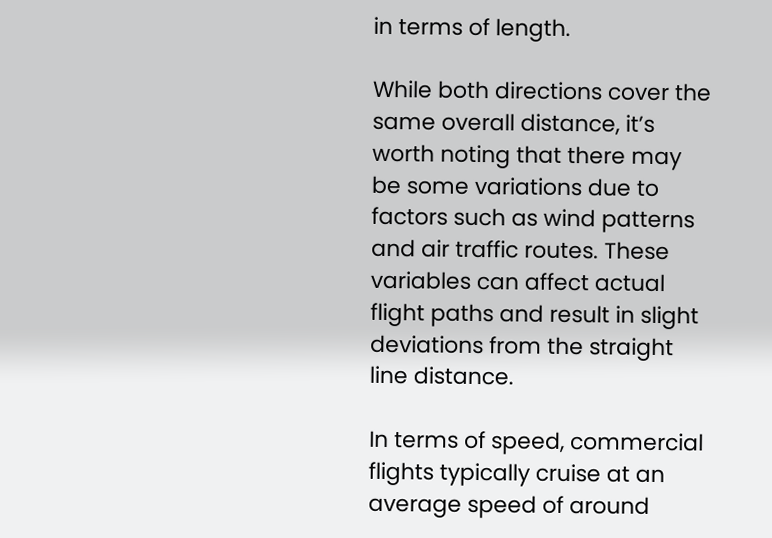in terms of length.

While both directions cover the same overall distance, it’s worth noting that there may be some variations due to factors such as wind patterns and air traffic routes. These variables can affect actual flight paths and result in slight deviations from the straight line distance.

In terms of speed, commercial flights typically cruise at an average speed of around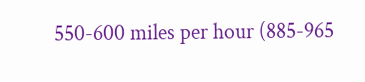550-600 miles per hour (885-965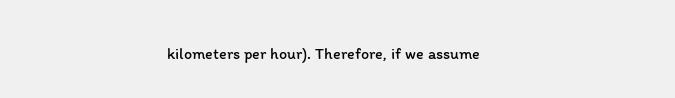kilometers per hour). Therefore, if we assume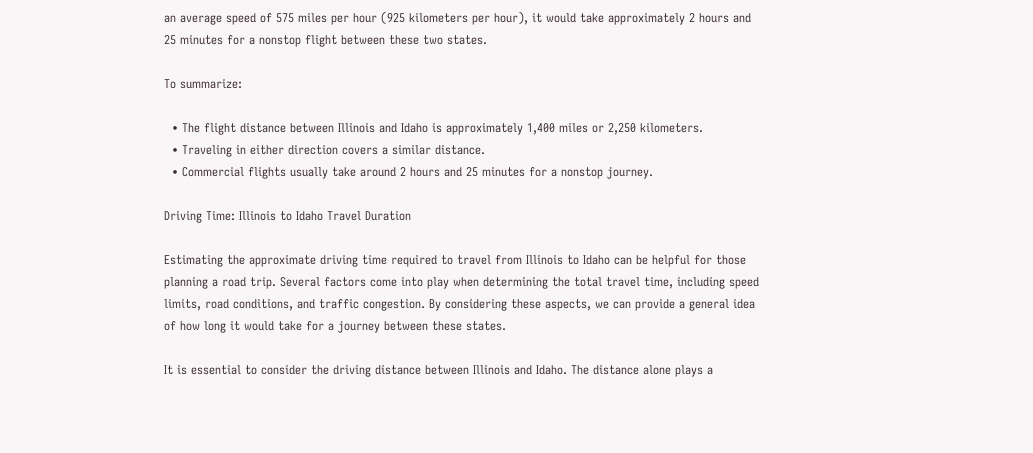an average speed of 575 miles per hour (925 kilometers per hour), it would take approximately 2 hours and 25 minutes for a nonstop flight between these two states.

To summarize:

  • The flight distance between Illinois and Idaho is approximately 1,400 miles or 2,250 kilometers.
  • Traveling in either direction covers a similar distance.
  • Commercial flights usually take around 2 hours and 25 minutes for a nonstop journey.

Driving Time: Illinois to Idaho Travel Duration

Estimating the approximate driving time required to travel from Illinois to Idaho can be helpful for those planning a road trip. Several factors come into play when determining the total travel time, including speed limits, road conditions, and traffic congestion. By considering these aspects, we can provide a general idea of how long it would take for a journey between these states.

It is essential to consider the driving distance between Illinois and Idaho. The distance alone plays a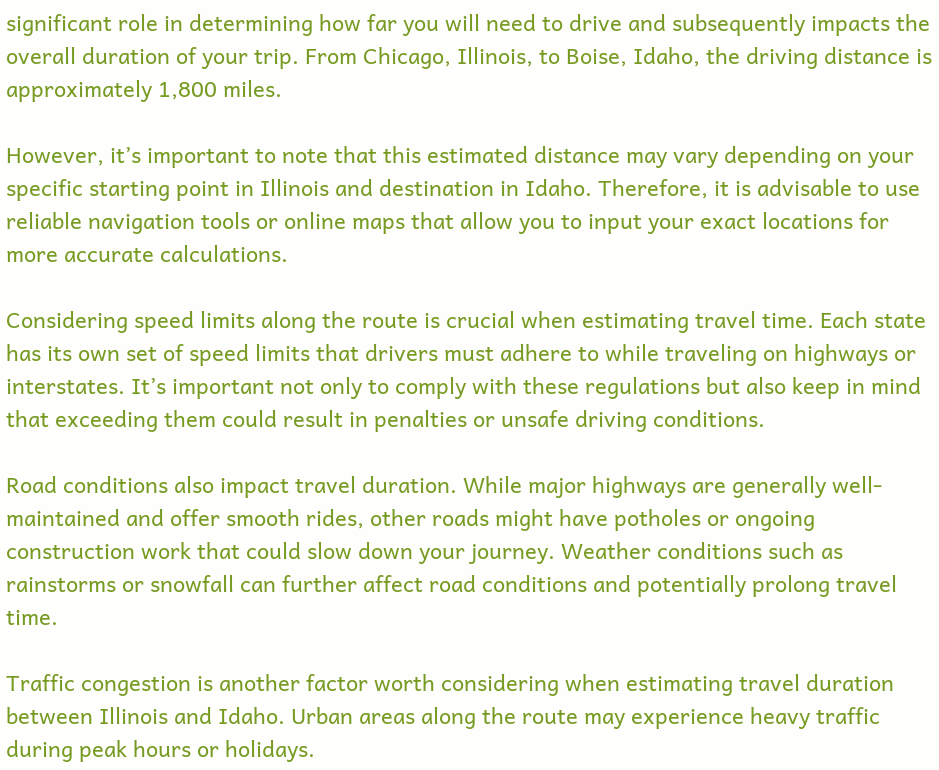significant role in determining how far you will need to drive and subsequently impacts the overall duration of your trip. From Chicago, Illinois, to Boise, Idaho, the driving distance is approximately 1,800 miles.

However, it’s important to note that this estimated distance may vary depending on your specific starting point in Illinois and destination in Idaho. Therefore, it is advisable to use reliable navigation tools or online maps that allow you to input your exact locations for more accurate calculations.

Considering speed limits along the route is crucial when estimating travel time. Each state has its own set of speed limits that drivers must adhere to while traveling on highways or interstates. It’s important not only to comply with these regulations but also keep in mind that exceeding them could result in penalties or unsafe driving conditions.

Road conditions also impact travel duration. While major highways are generally well-maintained and offer smooth rides, other roads might have potholes or ongoing construction work that could slow down your journey. Weather conditions such as rainstorms or snowfall can further affect road conditions and potentially prolong travel time.

Traffic congestion is another factor worth considering when estimating travel duration between Illinois and Idaho. Urban areas along the route may experience heavy traffic during peak hours or holidays.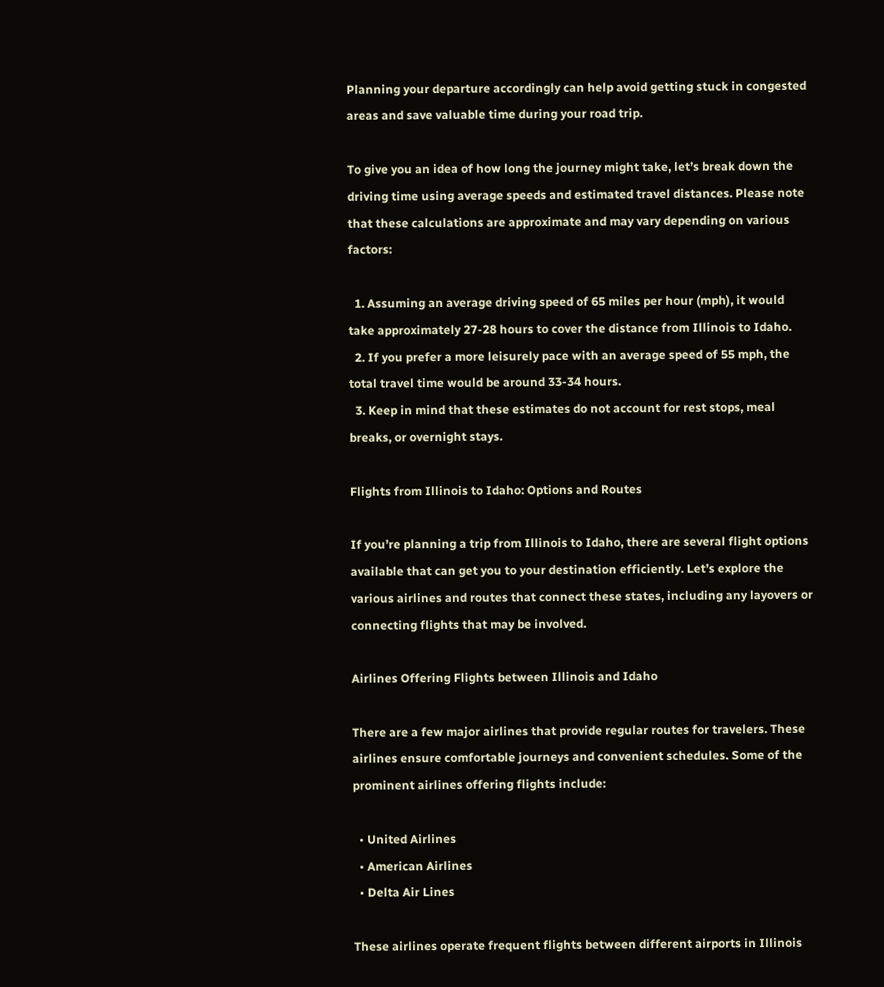Planning your departure accordingly can help avoid getting stuck in congested areas and save valuable time during your road trip.

To give you an idea of how long the journey might take, let’s break down the driving time using average speeds and estimated travel distances. Please note that these calculations are approximate and may vary depending on various factors:

  1. Assuming an average driving speed of 65 miles per hour (mph), it would take approximately 27-28 hours to cover the distance from Illinois to Idaho.
  2. If you prefer a more leisurely pace with an average speed of 55 mph, the total travel time would be around 33-34 hours.
  3. Keep in mind that these estimates do not account for rest stops, meal breaks, or overnight stays.

Flights from Illinois to Idaho: Options and Routes

If you’re planning a trip from Illinois to Idaho, there are several flight options available that can get you to your destination efficiently. Let’s explore the various airlines and routes that connect these states, including any layovers or connecting flights that may be involved.

Airlines Offering Flights between Illinois and Idaho

There are a few major airlines that provide regular routes for travelers. These airlines ensure comfortable journeys and convenient schedules. Some of the prominent airlines offering flights include:

  • United Airlines
  • American Airlines
  • Delta Air Lines

These airlines operate frequent flights between different airports in Illinois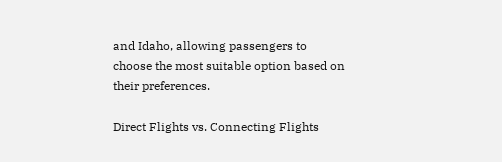and Idaho, allowing passengers to choose the most suitable option based on their preferences.

Direct Flights vs. Connecting Flights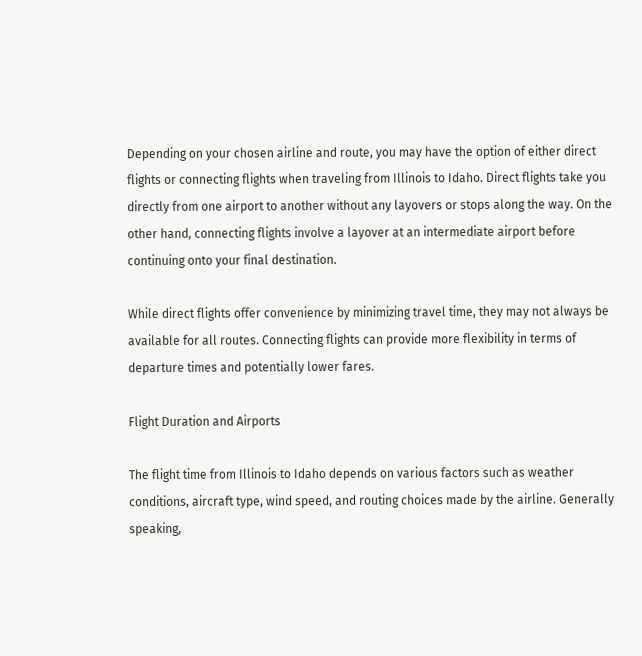Depending on your chosen airline and route, you may have the option of either direct flights or connecting flights when traveling from Illinois to Idaho. Direct flights take you directly from one airport to another without any layovers or stops along the way. On the other hand, connecting flights involve a layover at an intermediate airport before continuing onto your final destination.

While direct flights offer convenience by minimizing travel time, they may not always be available for all routes. Connecting flights can provide more flexibility in terms of departure times and potentially lower fares.

Flight Duration and Airports

The flight time from Illinois to Idaho depends on various factors such as weather conditions, aircraft type, wind speed, and routing choices made by the airline. Generally speaking,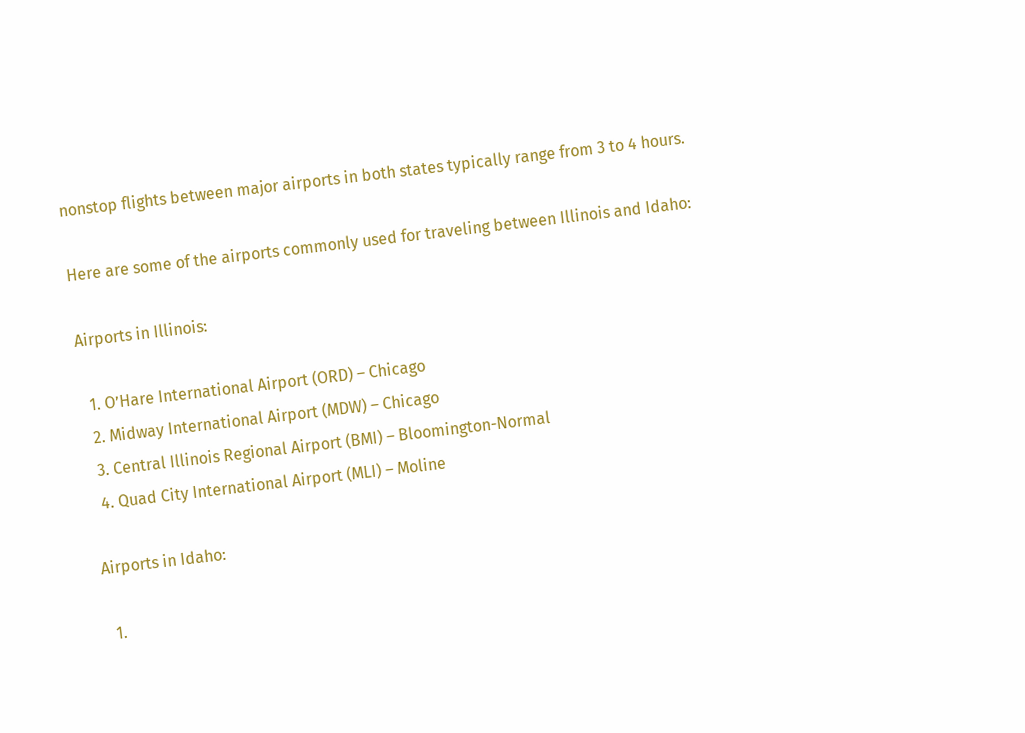nonstop flights between major airports in both states typically range from 3 to 4 hours.

Here are some of the airports commonly used for traveling between Illinois and Idaho:

Airports in Illinois:

  1. O’Hare International Airport (ORD) – Chicago
  2. Midway International Airport (MDW) – Chicago
  3. Central Illinois Regional Airport (BMI) – Bloomington-Normal
  4. Quad City International Airport (MLI) – Moline

Airports in Idaho:

  1.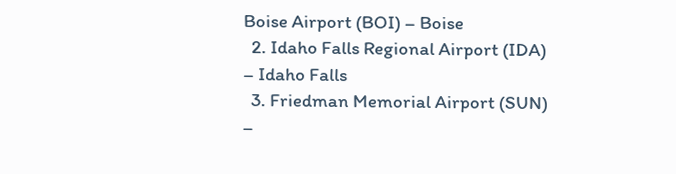Boise Airport (BOI) – Boise
  2. Idaho Falls Regional Airport (IDA) – Idaho Falls
  3. Friedman Memorial Airport (SUN) –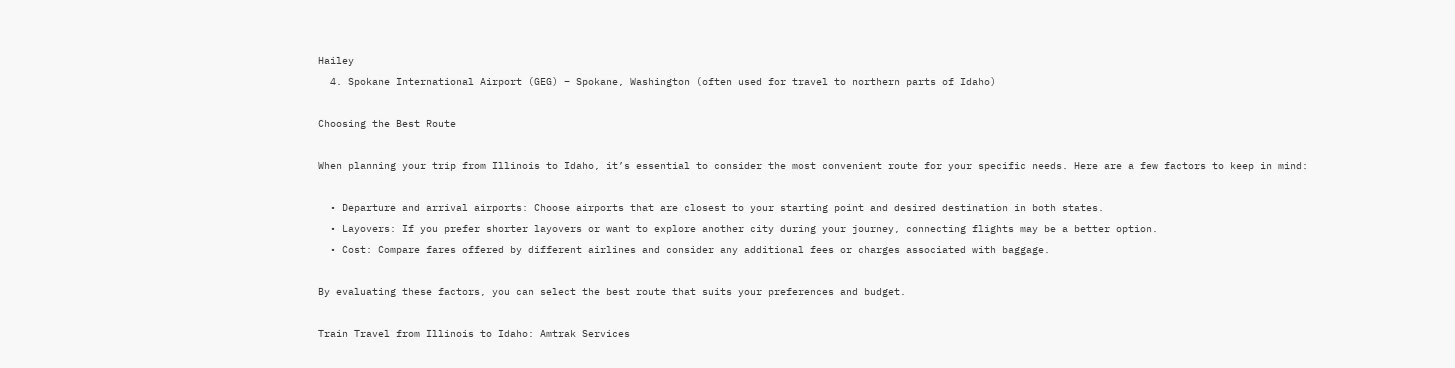Hailey
  4. Spokane International Airport (GEG) – Spokane, Washington (often used for travel to northern parts of Idaho)

Choosing the Best Route

When planning your trip from Illinois to Idaho, it’s essential to consider the most convenient route for your specific needs. Here are a few factors to keep in mind:

  • Departure and arrival airports: Choose airports that are closest to your starting point and desired destination in both states.
  • Layovers: If you prefer shorter layovers or want to explore another city during your journey, connecting flights may be a better option.
  • Cost: Compare fares offered by different airlines and consider any additional fees or charges associated with baggage.

By evaluating these factors, you can select the best route that suits your preferences and budget.

Train Travel from Illinois to Idaho: Amtrak Services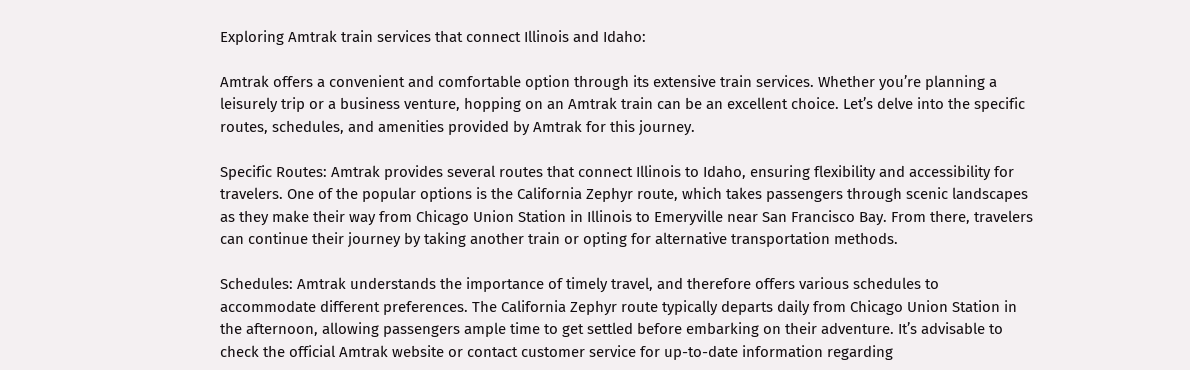Exploring Amtrak train services that connect Illinois and Idaho:

Amtrak offers a convenient and comfortable option through its extensive train services. Whether you’re planning a leisurely trip or a business venture, hopping on an Amtrak train can be an excellent choice. Let’s delve into the specific routes, schedules, and amenities provided by Amtrak for this journey.

Specific Routes: Amtrak provides several routes that connect Illinois to Idaho, ensuring flexibility and accessibility for travelers. One of the popular options is the California Zephyr route, which takes passengers through scenic landscapes as they make their way from Chicago Union Station in Illinois to Emeryville near San Francisco Bay. From there, travelers can continue their journey by taking another train or opting for alternative transportation methods.

Schedules: Amtrak understands the importance of timely travel, and therefore offers various schedules to accommodate different preferences. The California Zephyr route typically departs daily from Chicago Union Station in the afternoon, allowing passengers ample time to get settled before embarking on their adventure. It’s advisable to check the official Amtrak website or contact customer service for up-to-date information regarding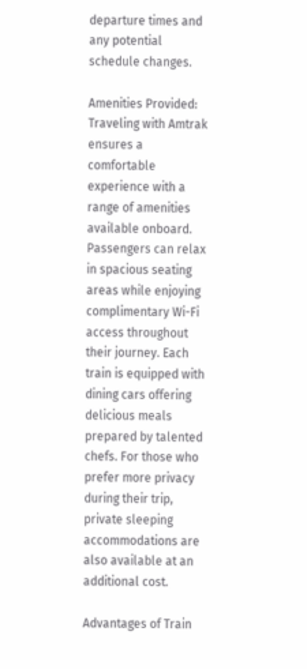departure times and any potential schedule changes.

Amenities Provided: Traveling with Amtrak ensures a comfortable experience with a range of amenities available onboard. Passengers can relax in spacious seating areas while enjoying complimentary Wi-Fi access throughout their journey. Each train is equipped with dining cars offering delicious meals prepared by talented chefs. For those who prefer more privacy during their trip, private sleeping accommodations are also available at an additional cost.

Advantages of Train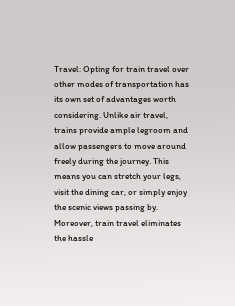Travel: Opting for train travel over other modes of transportation has its own set of advantages worth considering. Unlike air travel, trains provide ample legroom and allow passengers to move around freely during the journey. This means you can stretch your legs, visit the dining car, or simply enjoy the scenic views passing by. Moreover, train travel eliminates the hassle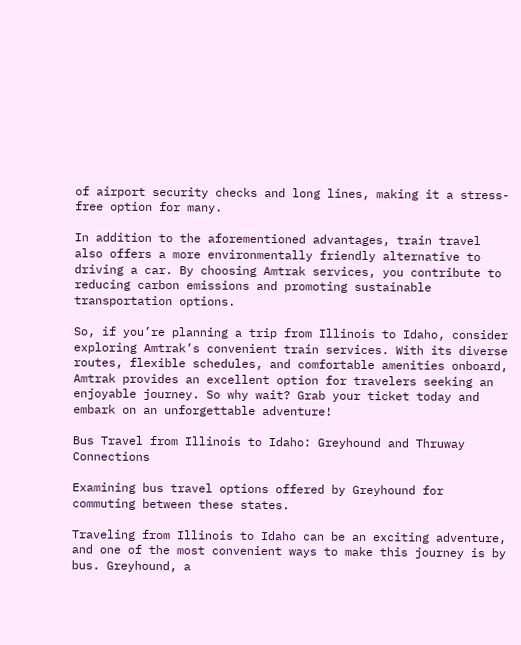of airport security checks and long lines, making it a stress-free option for many.

In addition to the aforementioned advantages, train travel also offers a more environmentally friendly alternative to driving a car. By choosing Amtrak services, you contribute to reducing carbon emissions and promoting sustainable transportation options.

So, if you’re planning a trip from Illinois to Idaho, consider exploring Amtrak’s convenient train services. With its diverse routes, flexible schedules, and comfortable amenities onboard, Amtrak provides an excellent option for travelers seeking an enjoyable journey. So why wait? Grab your ticket today and embark on an unforgettable adventure!

Bus Travel from Illinois to Idaho: Greyhound and Thruway Connections

Examining bus travel options offered by Greyhound for commuting between these states.

Traveling from Illinois to Idaho can be an exciting adventure, and one of the most convenient ways to make this journey is by bus. Greyhound, a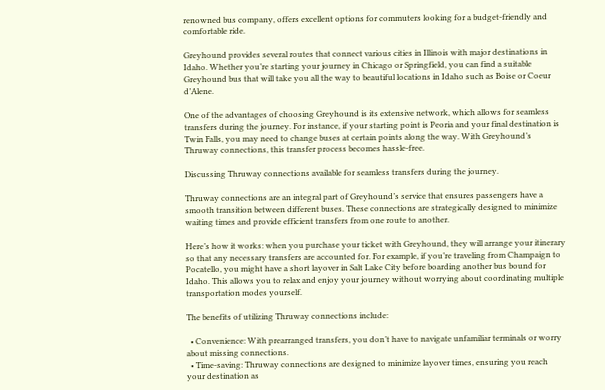renowned bus company, offers excellent options for commuters looking for a budget-friendly and comfortable ride.

Greyhound provides several routes that connect various cities in Illinois with major destinations in Idaho. Whether you’re starting your journey in Chicago or Springfield, you can find a suitable Greyhound bus that will take you all the way to beautiful locations in Idaho such as Boise or Coeur d’Alene.

One of the advantages of choosing Greyhound is its extensive network, which allows for seamless transfers during the journey. For instance, if your starting point is Peoria and your final destination is Twin Falls, you may need to change buses at certain points along the way. With Greyhound’s Thruway connections, this transfer process becomes hassle-free.

Discussing Thruway connections available for seamless transfers during the journey.

Thruway connections are an integral part of Greyhound’s service that ensures passengers have a smooth transition between different buses. These connections are strategically designed to minimize waiting times and provide efficient transfers from one route to another.

Here’s how it works: when you purchase your ticket with Greyhound, they will arrange your itinerary so that any necessary transfers are accounted for. For example, if you’re traveling from Champaign to Pocatello, you might have a short layover in Salt Lake City before boarding another bus bound for Idaho. This allows you to relax and enjoy your journey without worrying about coordinating multiple transportation modes yourself.

The benefits of utilizing Thruway connections include:

  • Convenience: With prearranged transfers, you don’t have to navigate unfamiliar terminals or worry about missing connections.
  • Time-saving: Thruway connections are designed to minimize layover times, ensuring you reach your destination as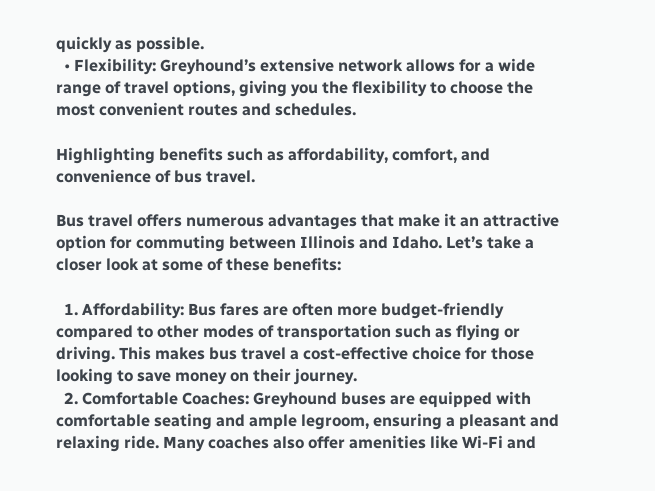quickly as possible.
  • Flexibility: Greyhound’s extensive network allows for a wide range of travel options, giving you the flexibility to choose the most convenient routes and schedules.

Highlighting benefits such as affordability, comfort, and convenience of bus travel.

Bus travel offers numerous advantages that make it an attractive option for commuting between Illinois and Idaho. Let’s take a closer look at some of these benefits:

  1. Affordability: Bus fares are often more budget-friendly compared to other modes of transportation such as flying or driving. This makes bus travel a cost-effective choice for those looking to save money on their journey.
  2. Comfortable Coaches: Greyhound buses are equipped with comfortable seating and ample legroom, ensuring a pleasant and relaxing ride. Many coaches also offer amenities like Wi-Fi and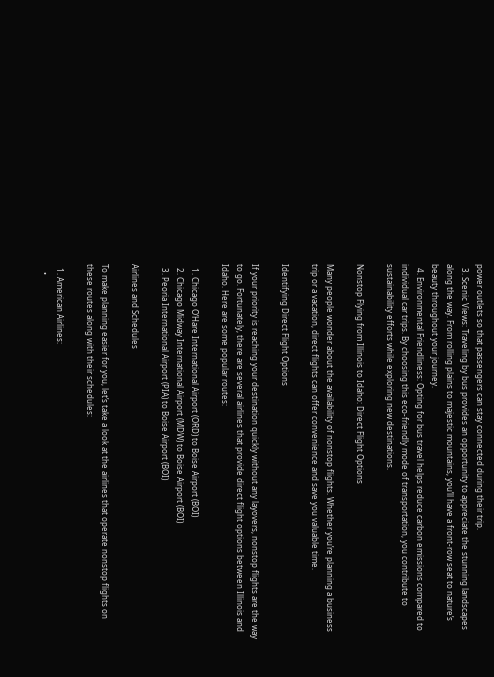power outlets so that passengers can stay connected during their trip.
  3. Scenic Views: Traveling by bus provides an opportunity to appreciate the stunning landscapes along the way. From rolling plains to majestic mountains, you’ll have a front-row seat to nature’s beauty throughout your journey.
  4. Environmental Friendliness: Opting for bus travel helps reduce carbon emissions compared to individual car trips. By choosing this eco-friendly mode of transportation, you contribute to sustainability efforts while exploring new destinations.

Nonstop Flying from Illinois to Idaho: Direct Flight Options

Many people wonder about the availability of nonstop flights. Whether you’re planning a business trip or a vacation, direct flights can offer convenience and save you valuable time.

Identifying Direct Flight Options

If your priority is reaching your destination quickly without any layovers, nonstop flights are the way to go. Fortunately, there are several airlines that provide direct flight options between Illinois and Idaho. Here are some popular routes:

  1. Chicago O’Hare International Airport (ORD) to Boise Airport (BOI)
  2. Chicago Midway International Airport (MDW) to Boise Airport (BOI)
  3. Peoria International Airport (PIA) to Boise Airport (BOI)

Airlines and Schedules

To make planning easier for you, let’s take a look at the airlines that operate nonstop flights on these routes along with their schedules:

  1. American Airlines:
    •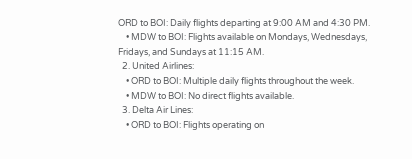ORD to BOI: Daily flights departing at 9:00 AM and 4:30 PM.
    • MDW to BOI: Flights available on Mondays, Wednesdays, Fridays, and Sundays at 11:15 AM.
  2. United Airlines:
    • ORD to BOI: Multiple daily flights throughout the week.
    • MDW to BOI: No direct flights available.
  3. Delta Air Lines:
    • ORD to BOI: Flights operating on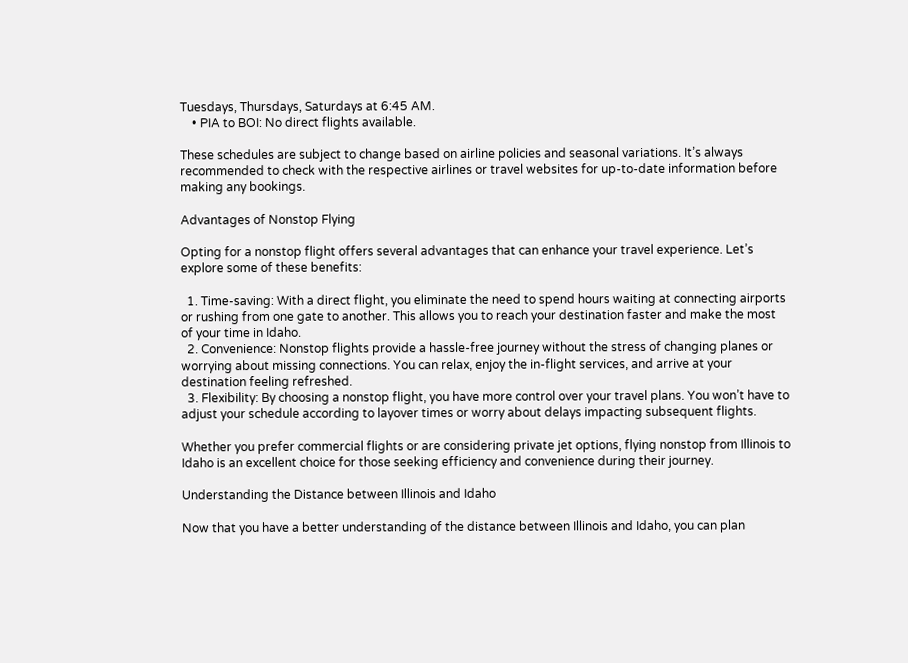Tuesdays, Thursdays, Saturdays at 6:45 AM.
    • PIA to BOI: No direct flights available.

These schedules are subject to change based on airline policies and seasonal variations. It’s always recommended to check with the respective airlines or travel websites for up-to-date information before making any bookings.

Advantages of Nonstop Flying

Opting for a nonstop flight offers several advantages that can enhance your travel experience. Let’s explore some of these benefits:

  1. Time-saving: With a direct flight, you eliminate the need to spend hours waiting at connecting airports or rushing from one gate to another. This allows you to reach your destination faster and make the most of your time in Idaho.
  2. Convenience: Nonstop flights provide a hassle-free journey without the stress of changing planes or worrying about missing connections. You can relax, enjoy the in-flight services, and arrive at your destination feeling refreshed.
  3. Flexibility: By choosing a nonstop flight, you have more control over your travel plans. You won’t have to adjust your schedule according to layover times or worry about delays impacting subsequent flights.

Whether you prefer commercial flights or are considering private jet options, flying nonstop from Illinois to Idaho is an excellent choice for those seeking efficiency and convenience during their journey.

Understanding the Distance between Illinois and Idaho

Now that you have a better understanding of the distance between Illinois and Idaho, you can plan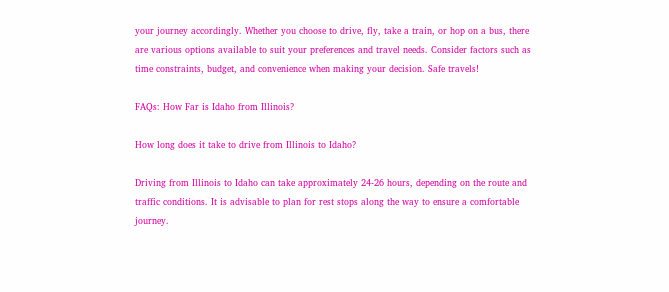your journey accordingly. Whether you choose to drive, fly, take a train, or hop on a bus, there are various options available to suit your preferences and travel needs. Consider factors such as time constraints, budget, and convenience when making your decision. Safe travels!

FAQs: How Far is Idaho from Illinois?

How long does it take to drive from Illinois to Idaho?

Driving from Illinois to Idaho can take approximately 24-26 hours, depending on the route and traffic conditions. It is advisable to plan for rest stops along the way to ensure a comfortable journey.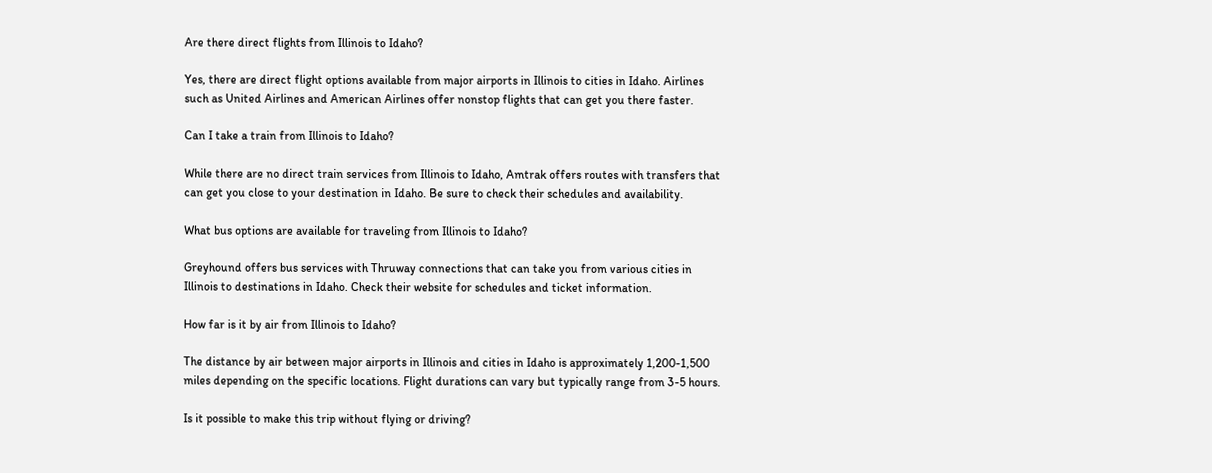Are there direct flights from Illinois to Idaho?

Yes, there are direct flight options available from major airports in Illinois to cities in Idaho. Airlines such as United Airlines and American Airlines offer nonstop flights that can get you there faster.

Can I take a train from Illinois to Idaho?

While there are no direct train services from Illinois to Idaho, Amtrak offers routes with transfers that can get you close to your destination in Idaho. Be sure to check their schedules and availability.

What bus options are available for traveling from Illinois to Idaho?

Greyhound offers bus services with Thruway connections that can take you from various cities in Illinois to destinations in Idaho. Check their website for schedules and ticket information.

How far is it by air from Illinois to Idaho?

The distance by air between major airports in Illinois and cities in Idaho is approximately 1,200-1,500 miles depending on the specific locations. Flight durations can vary but typically range from 3-5 hours.

Is it possible to make this trip without flying or driving?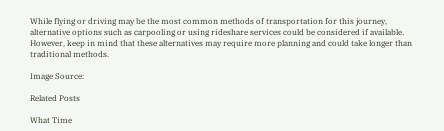While flying or driving may be the most common methods of transportation for this journey, alternative options such as carpooling or using rideshare services could be considered if available. However, keep in mind that these alternatives may require more planning and could take longer than traditional methods.

Image Source:

Related Posts

What Time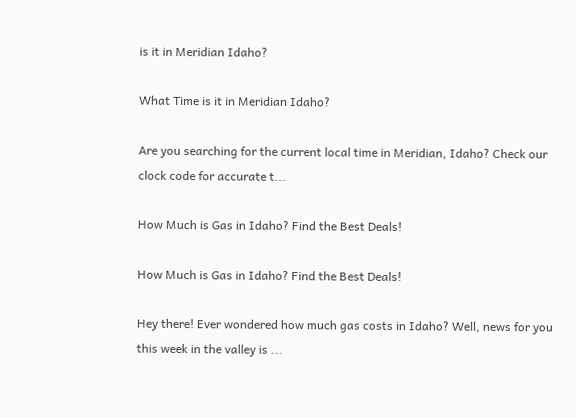is it in Meridian Idaho?

What Time is it in Meridian Idaho?

Are you searching for the current local time in Meridian, Idaho? Check our clock code for accurate t...

How Much is Gas in Idaho? Find the Best Deals!

How Much is Gas in Idaho? Find the Best Deals!

Hey there! Ever wondered how much gas costs in Idaho? Well, news for you this week in the valley is ...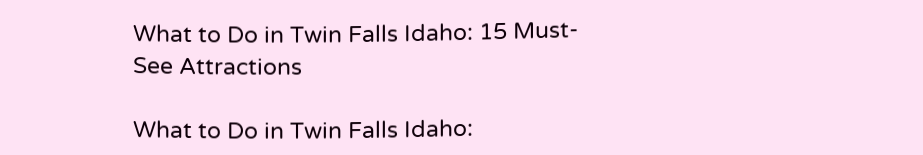What to Do in Twin Falls Idaho: 15 Must-See Attractions

What to Do in Twin Falls Idaho: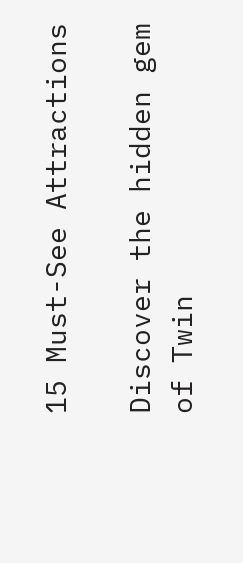15 Must-See Attractions

Discover the hidden gem of Twin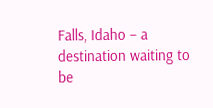Falls, Idaho – a destination waiting to be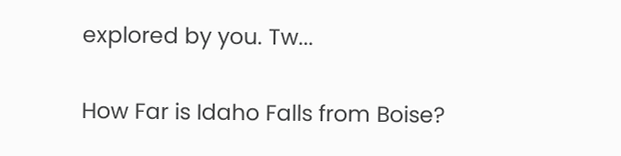explored by you. Tw...

How Far is Idaho Falls from Boise?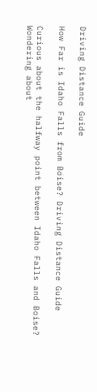Driving Distance Guide

How Far is Idaho Falls from Boise? Driving Distance Guide

Curious about the halfway point between Idaho Falls and Boise? Wondering about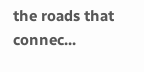the roads that connec...